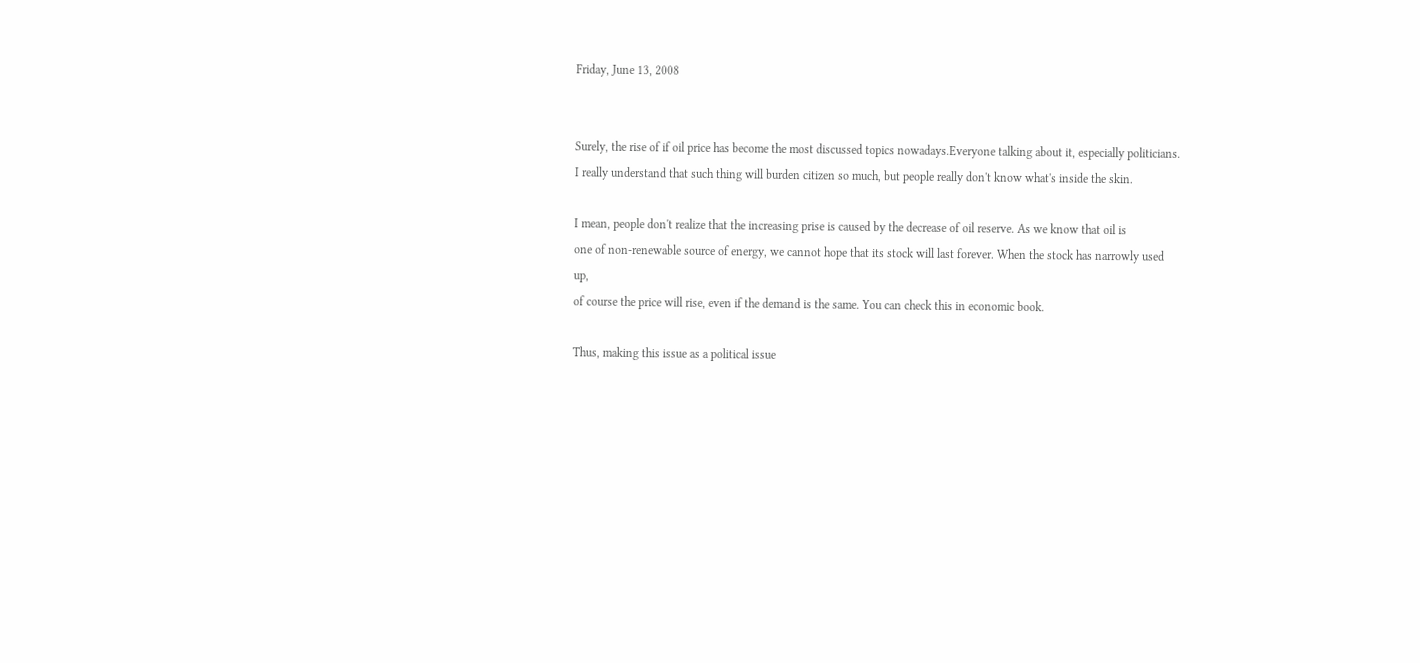Friday, June 13, 2008


Surely, the rise of if oil price has become the most discussed topics nowadays.Everyone talking about it, especially politicians.
I really understand that such thing will burden citizen so much, but people really don't know what's inside the skin.

I mean, people don't realize that the increasing prise is caused by the decrease of oil reserve. As we know that oil is
one of non-renewable source of energy, we cannot hope that its stock will last forever. When the stock has narrowly used up,
of course the price will rise, even if the demand is the same. You can check this in economic book.

Thus, making this issue as a political issue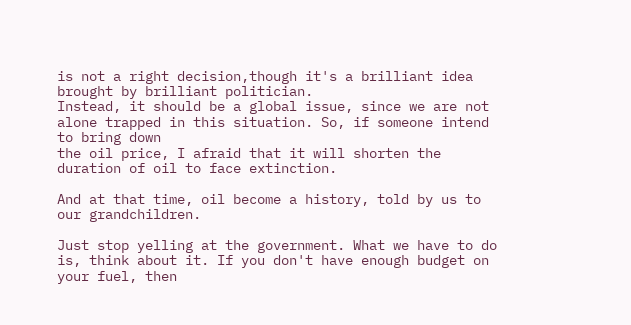is not a right decision,though it's a brilliant idea brought by brilliant politician.
Instead, it should be a global issue, since we are not alone trapped in this situation. So, if someone intend to bring down
the oil price, I afraid that it will shorten the duration of oil to face extinction.

And at that time, oil become a history, told by us to our grandchildren.

Just stop yelling at the government. What we have to do is, think about it. If you don't have enough budget on your fuel, then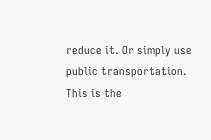reduce it. Or simply use public transportation. This is the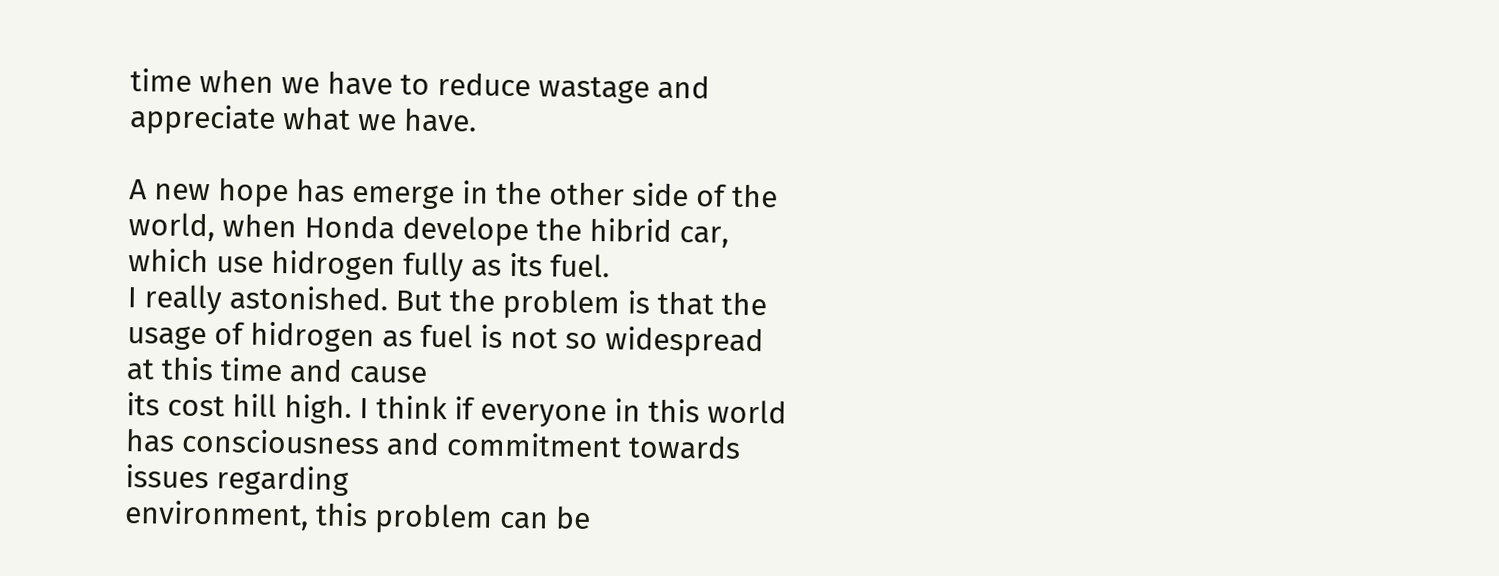time when we have to reduce wastage and appreciate what we have.

A new hope has emerge in the other side of the world, when Honda develope the hibrid car, which use hidrogen fully as its fuel.
I really astonished. But the problem is that the usage of hidrogen as fuel is not so widespread at this time and cause
its cost hill high. I think if everyone in this world has consciousness and commitment towards issues regarding
environment, this problem can be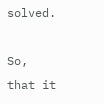solved.

So, that it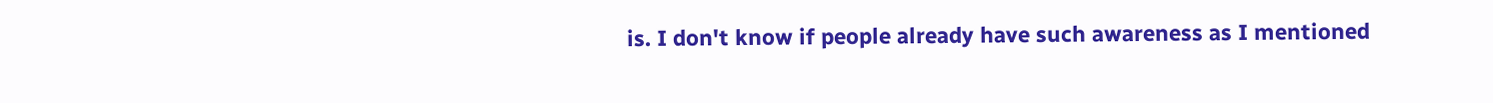is. I don't know if people already have such awareness as I mentioned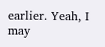earlier. Yeah, I may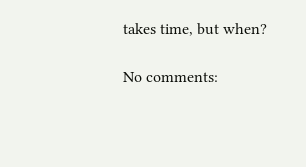takes time, but when?

No comments: